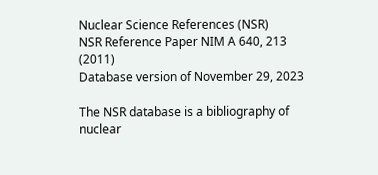Nuclear Science References (NSR)
NSR Reference Paper NIM A 640, 213 (2011)
Database version of November 29, 2023

The NSR database is a bibliography of nuclear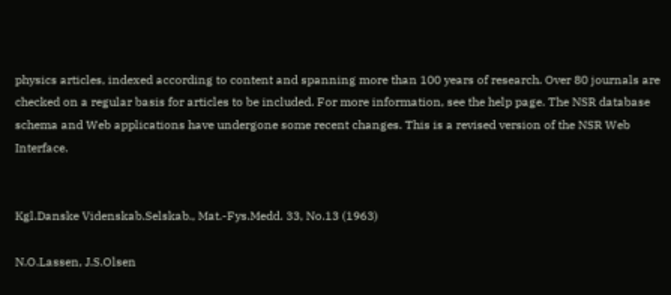physics articles, indexed according to content and spanning more than 100 years of research. Over 80 journals are checked on a regular basis for articles to be included. For more information, see the help page. The NSR database schema and Web applications have undergone some recent changes. This is a revised version of the NSR Web Interface.


Kgl.Danske Videnskab.Selskab., Mat.-Fys.Medd. 33, No.13 (1963)

N.O.Lassen, J.S.Olsen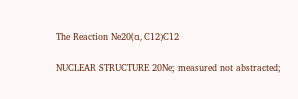The Reaction Ne20(α, C12)C12

NUCLEAR STRUCTURE 20Ne; measured not abstracted;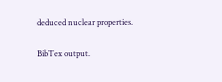deduced nuclear properties.

BibTex output.